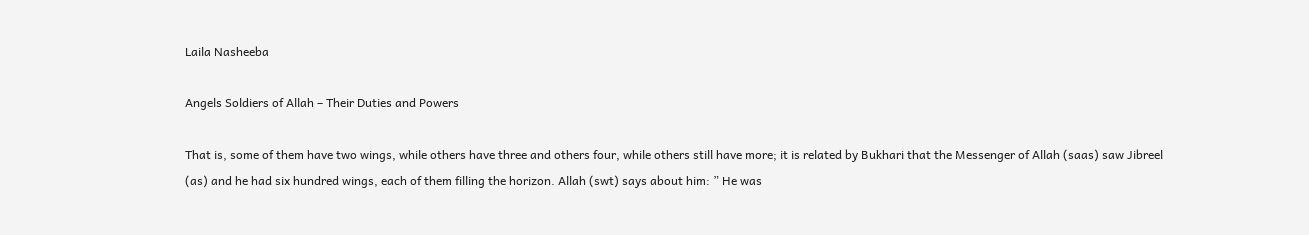Laila Nasheeba

Angels Soldiers of Allah – Their Duties and Powers

That is, some of them have two wings, while others have three and others four, while others still have more; it is related by Bukhari that the Messenger of Allah (saas) saw Jibreel (as) and he had six hundred wings, each of them filling the horizon. Allah (swt) says about him: ” He was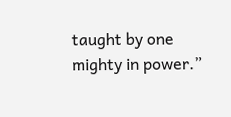taught by one mighty in power.”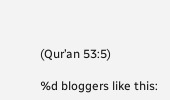(Qur’an 53:5)

%d bloggers like this: